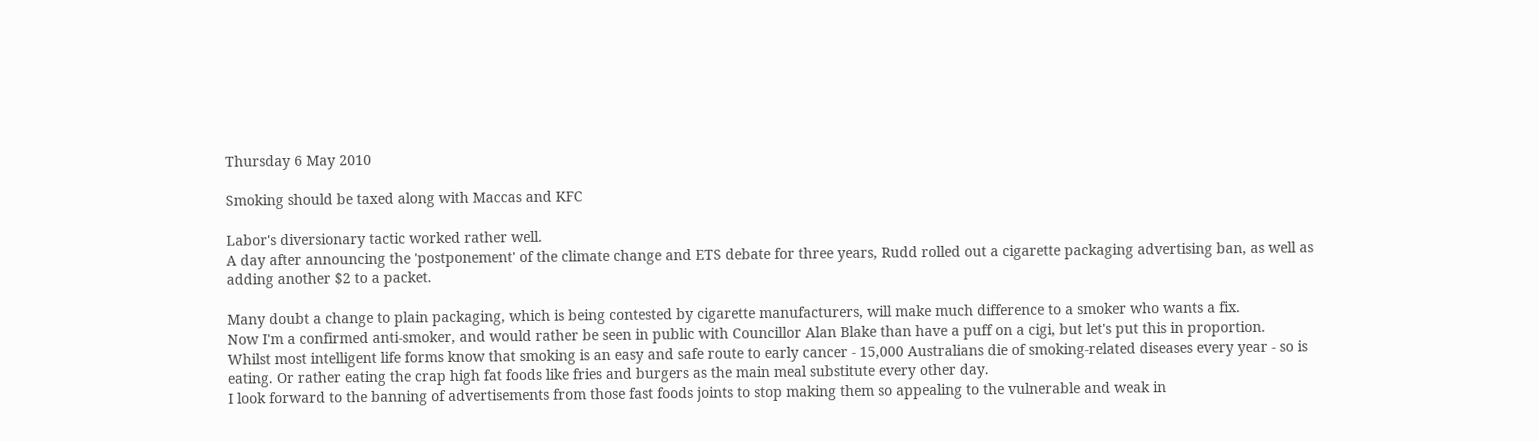Thursday 6 May 2010

Smoking should be taxed along with Maccas and KFC

Labor's diversionary tactic worked rather well.
A day after announcing the 'postponement' of the climate change and ETS debate for three years, Rudd rolled out a cigarette packaging advertising ban, as well as adding another $2 to a packet.

Many doubt a change to plain packaging, which is being contested by cigarette manufacturers, will make much difference to a smoker who wants a fix.
Now I'm a confirmed anti-smoker, and would rather be seen in public with Councillor Alan Blake than have a puff on a cigi, but let's put this in proportion.
Whilst most intelligent life forms know that smoking is an easy and safe route to early cancer - 15,000 Australians die of smoking-related diseases every year - so is eating. Or rather eating the crap high fat foods like fries and burgers as the main meal substitute every other day.
I look forward to the banning of advertisements from those fast foods joints to stop making them so appealing to the vulnerable and weak in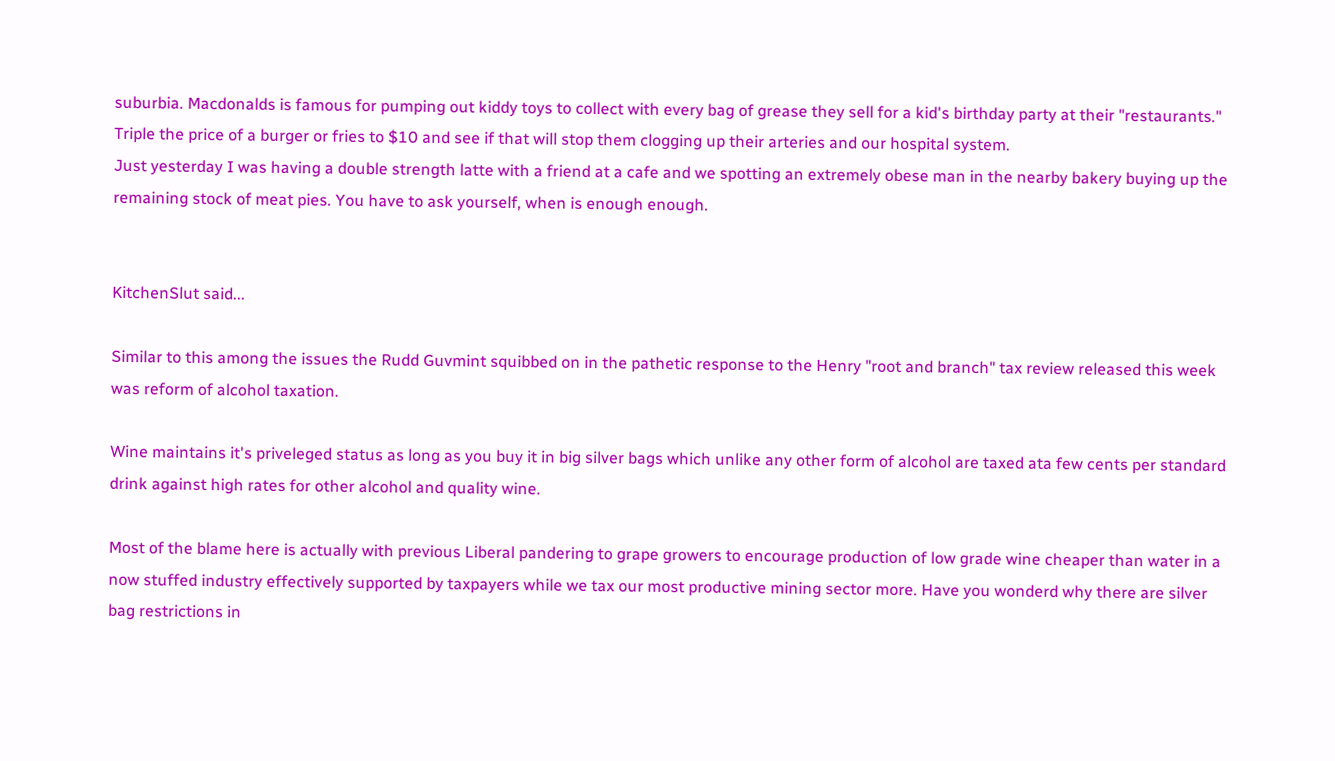suburbia. Macdonalds is famous for pumping out kiddy toys to collect with every bag of grease they sell for a kid's birthday party at their "restaurants." Triple the price of a burger or fries to $10 and see if that will stop them clogging up their arteries and our hospital system.
Just yesterday I was having a double strength latte with a friend at a cafe and we spotting an extremely obese man in the nearby bakery buying up the remaining stock of meat pies. You have to ask yourself, when is enough enough.


KitchenSlut said...

Similar to this among the issues the Rudd Guvmint squibbed on in the pathetic response to the Henry "root and branch" tax review released this week was reform of alcohol taxation.

Wine maintains it's priveleged status as long as you buy it in big silver bags which unlike any other form of alcohol are taxed ata few cents per standard drink against high rates for other alcohol and quality wine.

Most of the blame here is actually with previous Liberal pandering to grape growers to encourage production of low grade wine cheaper than water in a now stuffed industry effectively supported by taxpayers while we tax our most productive mining sector more. Have you wonderd why there are silver bag restrictions in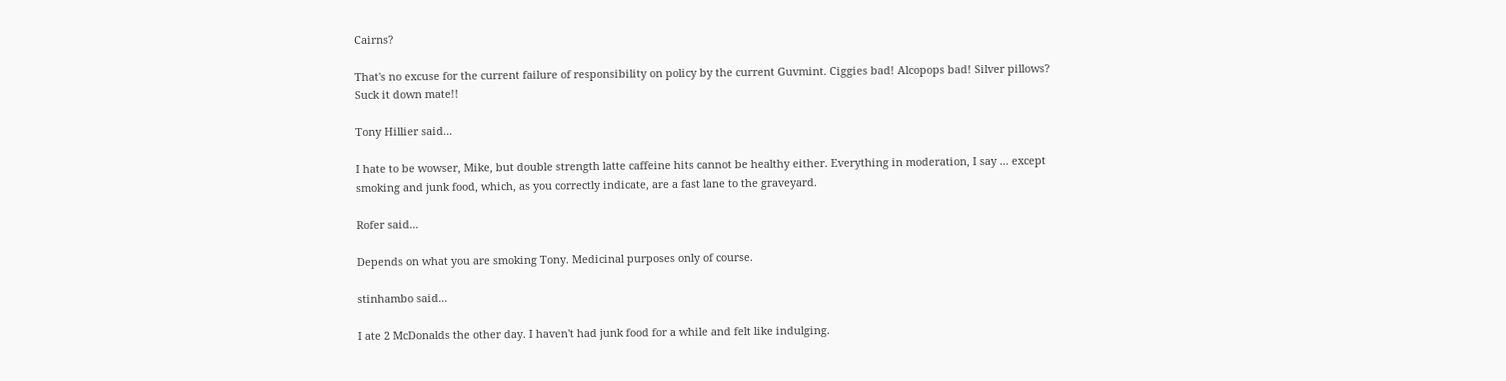Cairns?

That's no excuse for the current failure of responsibility on policy by the current Guvmint. Ciggies bad! Alcopops bad! Silver pillows? Suck it down mate!!

Tony Hillier said...

I hate to be wowser, Mike, but double strength latte caffeine hits cannot be healthy either. Everything in moderation, I say ... except smoking and junk food, which, as you correctly indicate, are a fast lane to the graveyard.

Rofer said...

Depends on what you are smoking Tony. Medicinal purposes only of course.

stinhambo said...

I ate 2 McDonalds the other day. I haven't had junk food for a while and felt like indulging.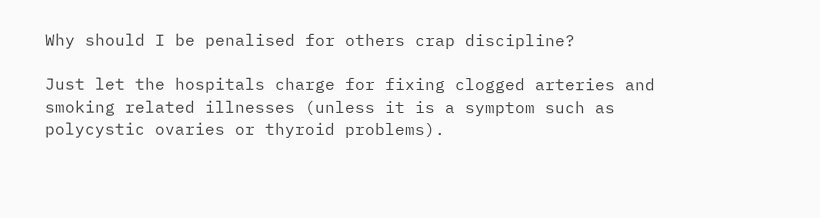Why should I be penalised for others crap discipline?

Just let the hospitals charge for fixing clogged arteries and smoking related illnesses (unless it is a symptom such as polycystic ovaries or thyroid problems).